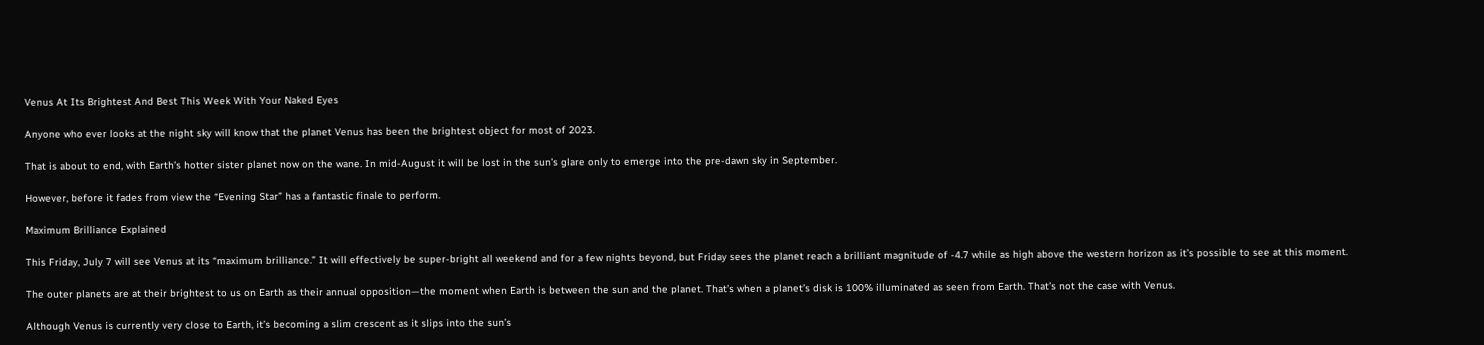Venus At Its Brightest And Best This Week With Your Naked Eyes

Anyone who ever looks at the night sky will know that the planet Venus has been the brightest object for most of 2023.

That is about to end, with Earth’s hotter sister planet now on the wane. In mid-August it will be lost in the sun’s glare only to emerge into the pre-dawn sky in September.

However, before it fades from view the “Evening Star” has a fantastic finale to perform.

Maximum Brilliance Explained

This Friday, July 7 will see Venus at its “maximum brilliance.” It will effectively be super-bright all weekend and for a few nights beyond, but Friday sees the planet reach a brilliant magnitude of -4.7 while as high above the western horizon as it’s possible to see at this moment.

The outer planets are at their brightest to us on Earth as their annual opposition—the moment when Earth is between the sun and the planet. That’s when a planet’s disk is 100% illuminated as seen from Earth. That’s not the case with Venus.

Although Venus is currently very close to Earth, it’s becoming a slim crescent as it slips into the sun’s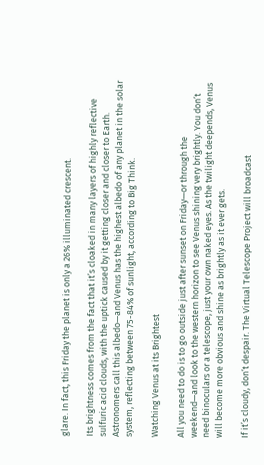glare. In fact, this Friday the planet is only a 26% illuminated crescent.

Its brightness comes from the fact that it’s cloaked in many layers of highly reflective sulfuric acid clouds, with the uptick caused by it getting closer and closer to Earth. Astronomers call this albedo—and Venus has the highest albedo of any planet in the solar system, reflecting between 75-84% of sunlight, according to Big Think.

Watching Venus at its Brightest

All you need to do is to go outside just after sunset on Friday—or through the weekend—and look to the western horizon to see Venus shining very brightly. You don’t need binoculars or a telescope, just your own naked eyes. As the twilight deepends, Venus will become more obvious and shine as brightly as it ever gets.

If it’s cloudy, don’t despair. The Virtual Telescope Project will broadcast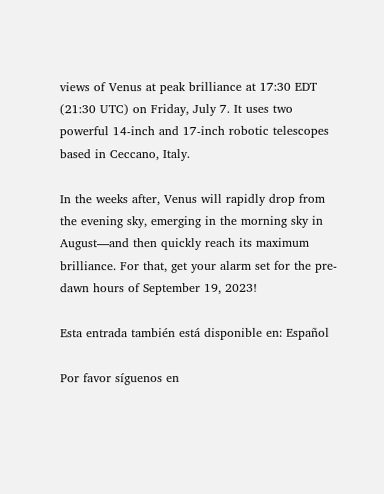views of Venus at peak brilliance at 17:30 EDT (21:30 UTC) on Friday, July 7. It uses two powerful 14-inch and 17-inch robotic telescopes based in Ceccano, Italy.

In the weeks after, Venus will rapidly drop from the evening sky, emerging in the morning sky in August—and then quickly reach its maximum brilliance. For that, get your alarm set for the pre-dawn hours of September 19, 2023!

Esta entrada también está disponible en: Español

Por favor síguenos en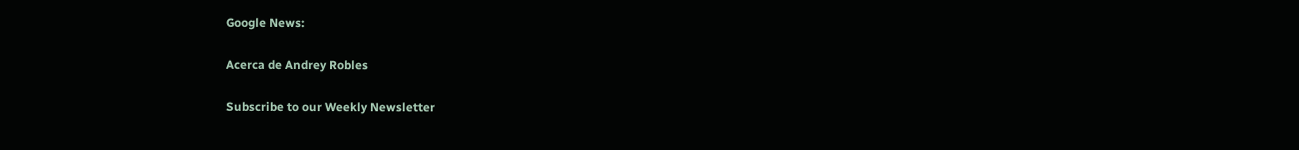Google News:

Acerca de Andrey Robles

Subscribe to our Weekly Newsletter